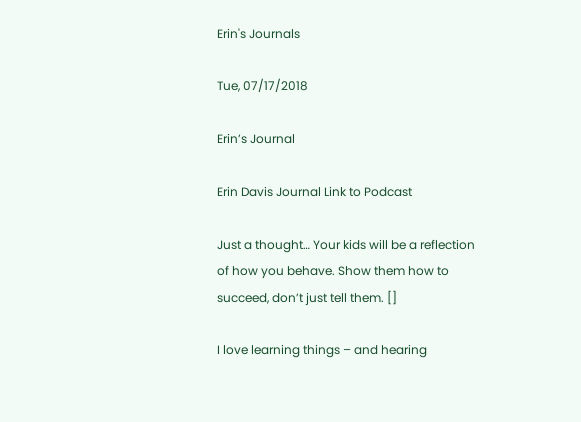Erin's Journals

Tue, 07/17/2018

Erin’s Journal

Erin Davis Journal Link to Podcast

Just a thought… Your kids will be a reflection of how you behave. Show them how to succeed, don’t just tell them. []

I love learning things – and hearing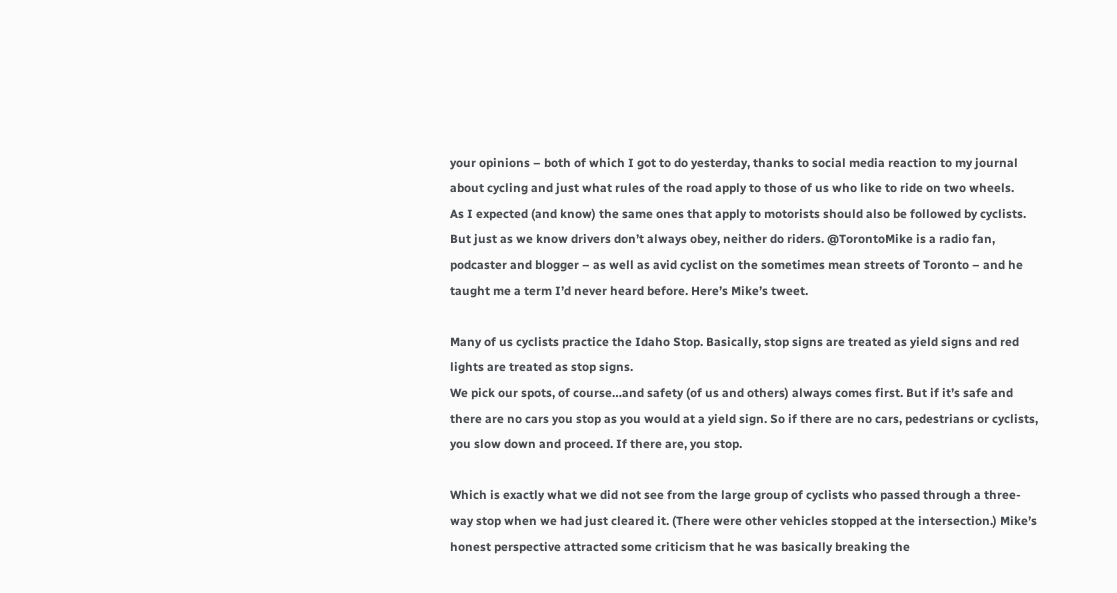your opinions – both of which I got to do yesterday, thanks to social media reaction to my journal about cycling and just what rules of the road apply to those of us who like to ride on two wheels.
As I expected (and know) the same ones that apply to motorists should also be followed by cyclists. But just as we know drivers don’t always obey, neither do riders. @TorontoMike is a radio fan, podcaster and blogger – as well as avid cyclist on the sometimes mean streets of Toronto – and he taught me a term I’d never heard before. Here’s Mike’s tweet.

Many of us cyclists practice the Idaho Stop. Basically, stop signs are treated as yield signs and red lights are treated as stop signs.
We pick our spots, of course…and safety (of us and others) always comes first. But if it’s safe and there are no cars you stop as you would at a yield sign. So if there are no cars, pedestrians or cyclists, you slow down and proceed. If there are, you stop.

Which is exactly what we did not see from the large group of cyclists who passed through a three-way stop when we had just cleared it. (There were other vehicles stopped at the intersection.) Mike’s honest perspective attracted some criticism that he was basically breaking the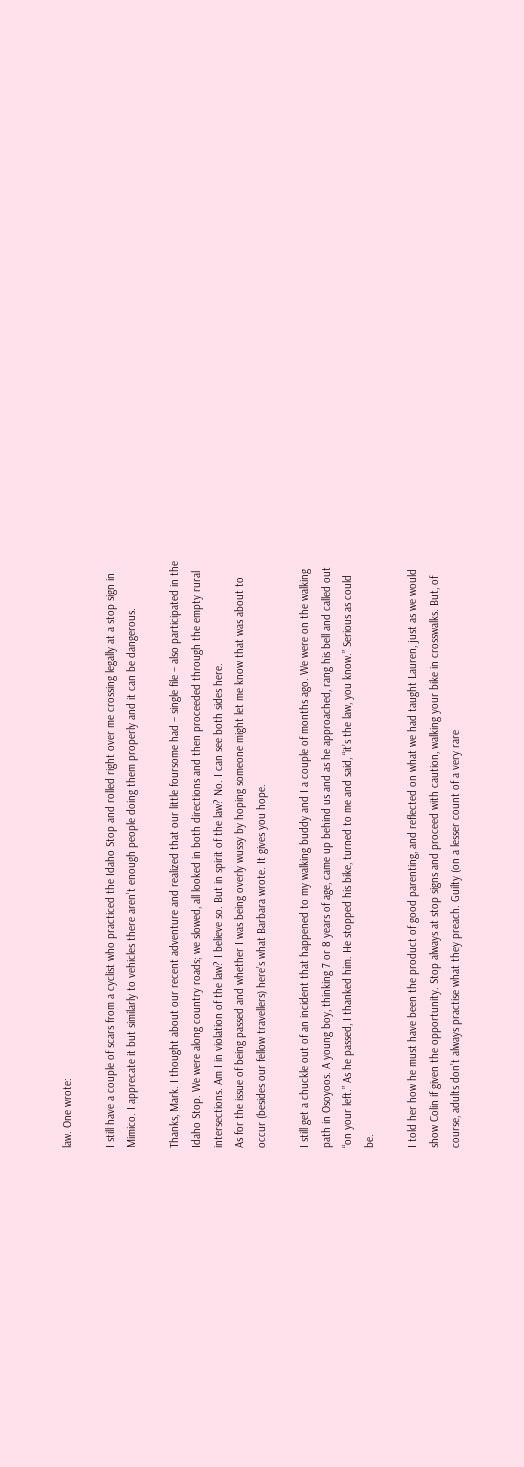law. One wrote:

I still have a couple of scars from a cyclist who practiced the Idaho Stop and rolled right over me crossing legally at a stop sign in Mimico. I apprecate it but similarly to vehicles there aren’t enough people doing them properly and it can be dangerous.

Thanks, Mark. I thought about our recent adventure and realized that our little foursome had – single file – also participated in the Idaho Stop. We were along country roads; we slowed, all looked in both directions and then proceeded through the empty rural intersections. Am I in violation of the law? I believe so. But in spirit of the law? No. I can see both sides here.
As for the issue of being passed and whether I was being overly wussy by hoping someone might let me know that was about to occur (besides our fellow travellers) here’s what Barbara wrote. It gives you hope.

I still get a chuckle out of an incident that happened to my walking buddy and I a couple of months ago. We were on the walking path in Osoyoos. A young boy, thinking 7 or 8 years of age, came up behind us and as he approached, rang his bell and called out “on your left.” As he passed, I thanked him. He stopped his bike, turned to me and said, “it’s the law, you know.” Serious as could be.

I told her how he must have been the product of good parenting, and reflected on what we had taught Lauren, just as we would show Colin if given the opportunity. Stop always at stop signs and proceed with caution, walking your bike in crosswalks. But, of course, adults don’t always practise what they preach. Guilty (on a lesser count of a very rare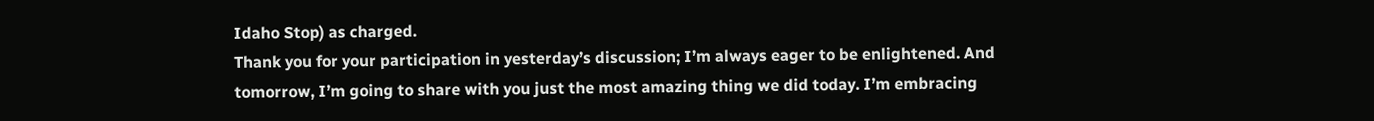Idaho Stop) as charged.
Thank you for your participation in yesterday’s discussion; I’m always eager to be enlightened. And tomorrow, I’m going to share with you just the most amazing thing we did today. I’m embracing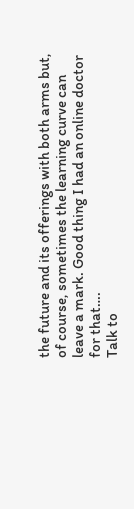the future and its offerings with both arms but, of course, sometimes the learning curve can leave a mark. Good thing I had an online doctor for that….
Talk to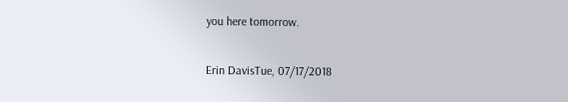you here tomorrow.

Erin DavisTue, 07/17/2018